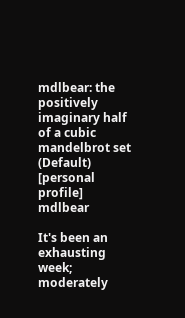mdlbear: the positively imaginary half of a cubic mandelbrot set (Default)
[personal profile] mdlbear

It's been an exhausting week; moderately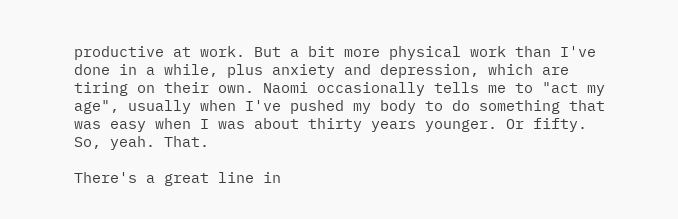productive at work. But a bit more physical work than I've done in a while, plus anxiety and depression, which are tiring on their own. Naomi occasionally tells me to "act my age", usually when I've pushed my body to do something that was easy when I was about thirty years younger. Or fifty. So, yeah. That.

There's a great line in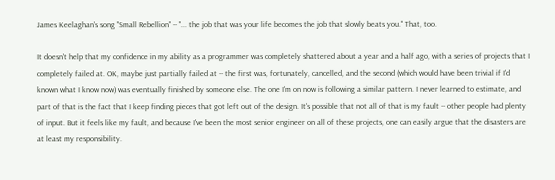James Keelaghan's song "Small Rebellion" -- "... the job that was your life becomes the job that slowly beats you." That, too.

It doesn't help that my confidence in my ability as a programmer was completely shattered about a year and a half ago, with a series of projects that I completely failed at. OK, maybe just partially failed at -- the first was, fortunately, cancelled, and the second (which would have been trivial if I'd known what I know now) was eventually finished by someone else. The one I'm on now is following a similar pattern. I never learned to estimate, and part of that is the fact that I keep finding pieces that got left out of the design. It's possible that not all of that is my fault -- other people had plenty of input. But it feels like my fault, and because I've been the most senior engineer on all of these projects, one can easily argue that the disasters are at least my responsibility.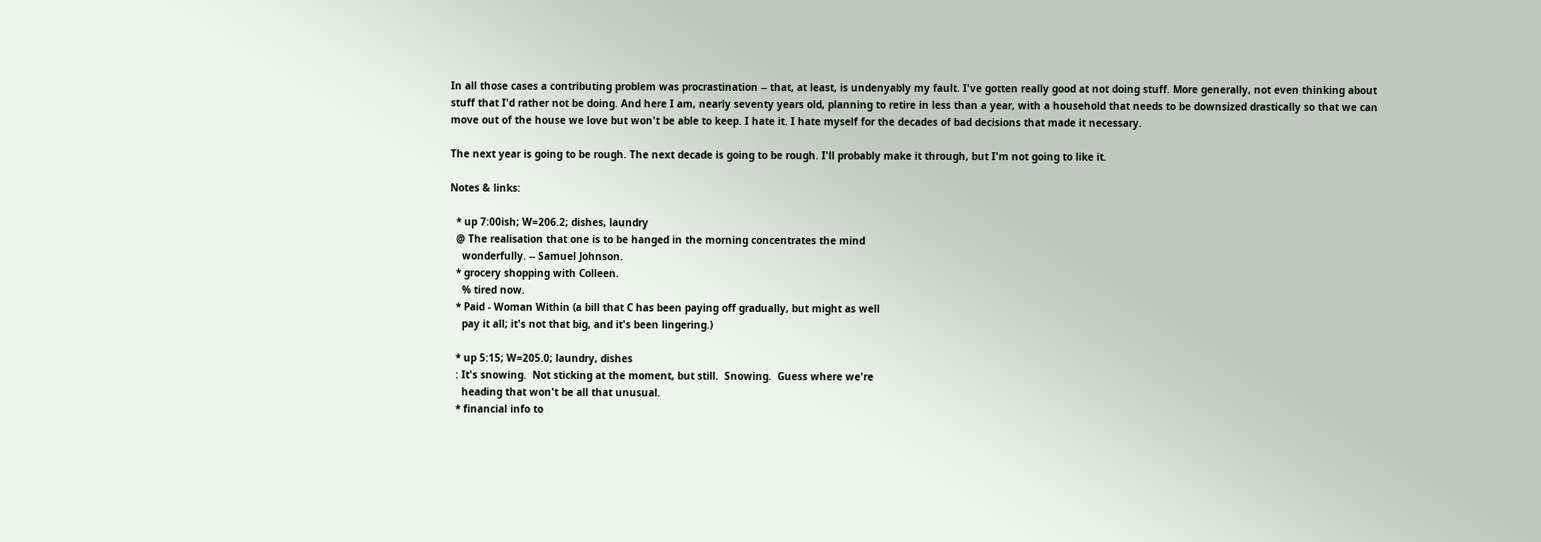In all those cases a contributing problem was procrastination -- that, at least, is undenyably my fault. I've gotten really good at not doing stuff. More generally, not even thinking about stuff that I'd rather not be doing. And here I am, nearly seventy years old, planning to retire in less than a year, with a household that needs to be downsized drastically so that we can move out of the house we love but won't be able to keep. I hate it. I hate myself for the decades of bad decisions that made it necessary.

The next year is going to be rough. The next decade is going to be rough. I'll probably make it through, but I'm not going to like it.

Notes & links:

  * up 7:00ish; W=206.2; dishes, laundry
  @ The realisation that one is to be hanged in the morning concentrates the mind
    wonderfully. -- Samuel Johnson.
  * grocery shopping with Colleen.
    % tired now.
  * Paid - Woman Within (a bill that C has been paying off gradually, but might as well
    pay it all; it's not that big, and it's been lingering.)

  * up 5:15; W=205.0; laundry, dishes
  : It's snowing.  Not sticking at the moment, but still.  Snowing.  Guess where we're
    heading that won't be all that unusual.
  * financial info to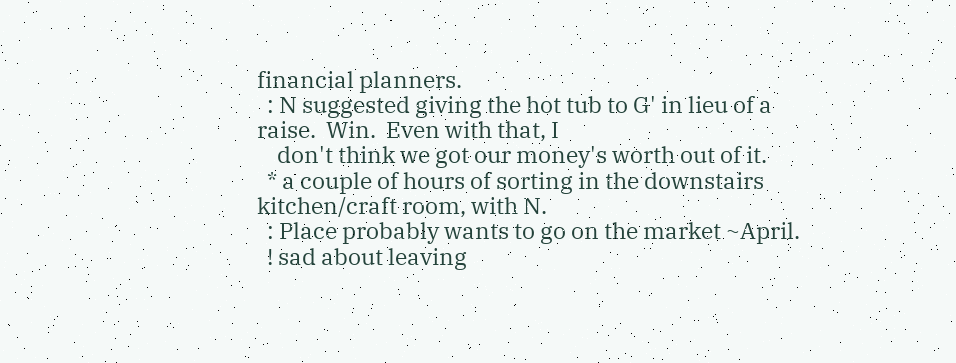financial planners.
  : N suggested giving the hot tub to G' in lieu of a raise.  Win.  Even with that, I
    don't think we got our money's worth out of it.
  * a couple of hours of sorting in the downstairs kitchen/craft room, with N.
  : Place probably wants to go on the market ~April.
  ! sad about leaving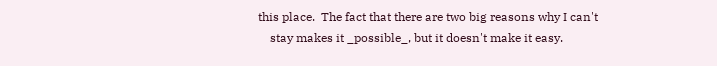this place.  The fact that there are two big reasons why I can't
    stay makes it _possible_, but it doesn't make it easy.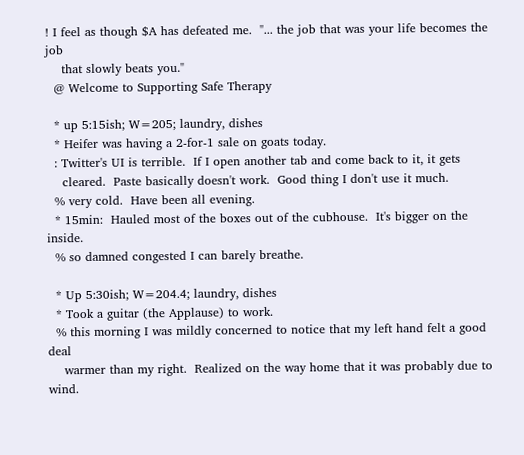! I feel as though $A has defeated me.  "... the job that was your life becomes the job
    that slowly beats you."
  @ Welcome to Supporting Safe Therapy

  * up 5:15ish; W=205; laundry, dishes
  * Heifer was having a 2-for-1 sale on goats today.
  : Twitter's UI is terrible.  If I open another tab and come back to it, it gets
    cleared.  Paste basically doesn't work.  Good thing I don't use it much.
  % very cold.  Have been all evening.
  * 15min:  Hauled most of the boxes out of the cubhouse.  It's bigger on the inside.
  % so damned congested I can barely breathe.

  * Up 5:30ish; W=204.4; laundry, dishes
  * Took a guitar (the Applause) to work.
  % this morning I was mildly concerned to notice that my left hand felt a good deal
    warmer than my right.  Realized on the way home that it was probably due to wind.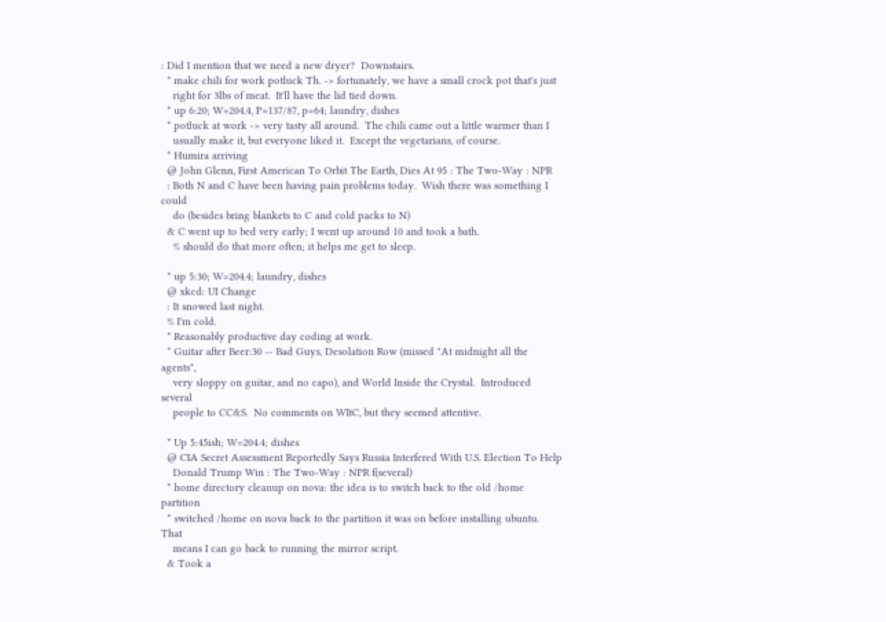: Did I mention that we need a new dryer?  Downstairs.
  * make chili for work potluck Th. -> fortunately, we have a small crock pot that's just
    right for 3lbs of meat.  It'll have the lid tied down.
  * up 6:20; W=204.4, P=137/87, p=64; laundry, dishes
  * potluck at work -> very tasty all around.  The chili came out a little warmer than I
    usually make it, but everyone liked it.  Except the vegetarians, of course.
  * Humira arriving
  @ John Glenn, First American To Orbit The Earth, Dies At 95 : The Two-Way : NPR
  : Both N and C have been having pain problems today.  Wish there was something I could
    do (besides bring blankets to C and cold packs to N)
  & C went up to bed very early; I went up around 10 and took a bath.
    % should do that more often; it helps me get to sleep.

  * up 5:30; W=204.4; laundry, dishes
  @ xkcd: UI Change
  : It snowed last night.
  % I'm cold.
  * Reasonably productive day coding at work.
  * Guitar after Beer:30 -- Bad Guys, Desolation Row (missed "At midnight all the agents",
    very sloppy on guitar, and no capo), and World Inside the Crystal.  Introduced several
    people to CC&S.  No comments on WItC, but they seemed attentive.

  * Up 5:45ish; W=204.4; dishes
  @ CIA Secret Assessment Reportedly Says Russia Interfered With U.S. Election To Help
    Donald Trump Win : The Two-Way : NPR f(several)
  * home directory cleanup on nova: the idea is to switch back to the old /home partition
  * switched /home on nova back to the partition it was on before installing ubuntu.  That
    means I can go back to running the mirror script.
  & Took a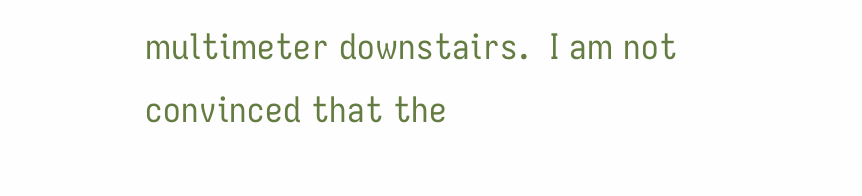multimeter downstairs.  I am not convinced that the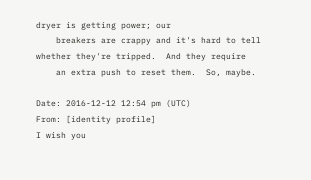dryer is getting power; our
    breakers are crappy and it's hard to tell whether they're tripped.  And they require
    an extra push to reset them.  So, maybe.

Date: 2016-12-12 12:54 pm (UTC)
From: [identity profile]
I wish you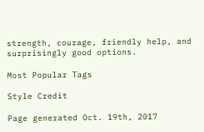strength, courage, friendly help, and surprisingly good options.

Most Popular Tags

Style Credit

Page generated Oct. 19th, 2017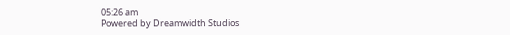05:26 am
Powered by Dreamwidth Studios